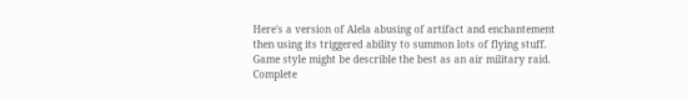Here's a version of Alela abusing of artifact and enchantement then using its triggered ability to summon lots of flying stuff. Game style might be describle the best as an air military raid. Complete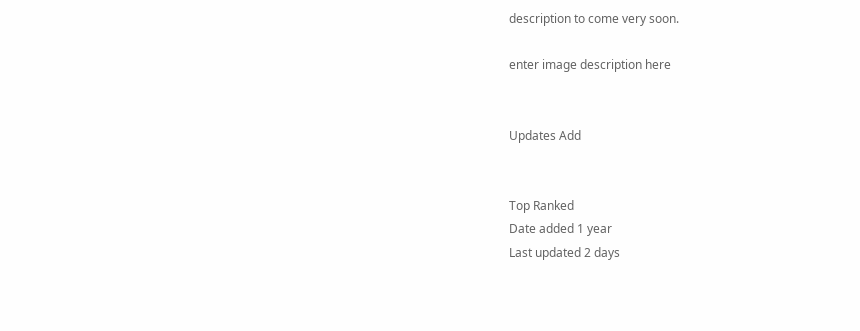description to come very soon.

enter image description here


Updates Add


Top Ranked
Date added 1 year
Last updated 2 days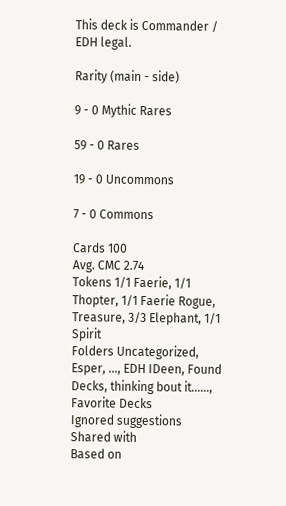This deck is Commander / EDH legal.

Rarity (main - side)

9 - 0 Mythic Rares

59 - 0 Rares

19 - 0 Uncommons

7 - 0 Commons

Cards 100
Avg. CMC 2.74
Tokens 1/1 Faerie, 1/1 Thopter, 1/1 Faerie Rogue, Treasure, 3/3 Elephant, 1/1 Spirit
Folders Uncategorized, Esper, ..., EDH IDeen, Found Decks, thinking bout it......, Favorite Decks
Ignored suggestions
Shared with
Based on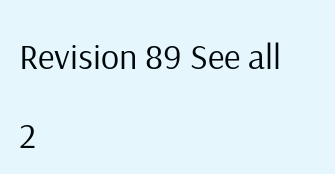Revision 89 See all

2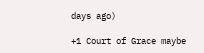days ago)

+1 Court of Grace maybe